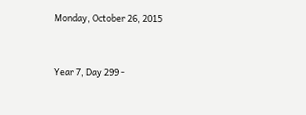Monday, October 26, 2015


Year 7, Day 299 -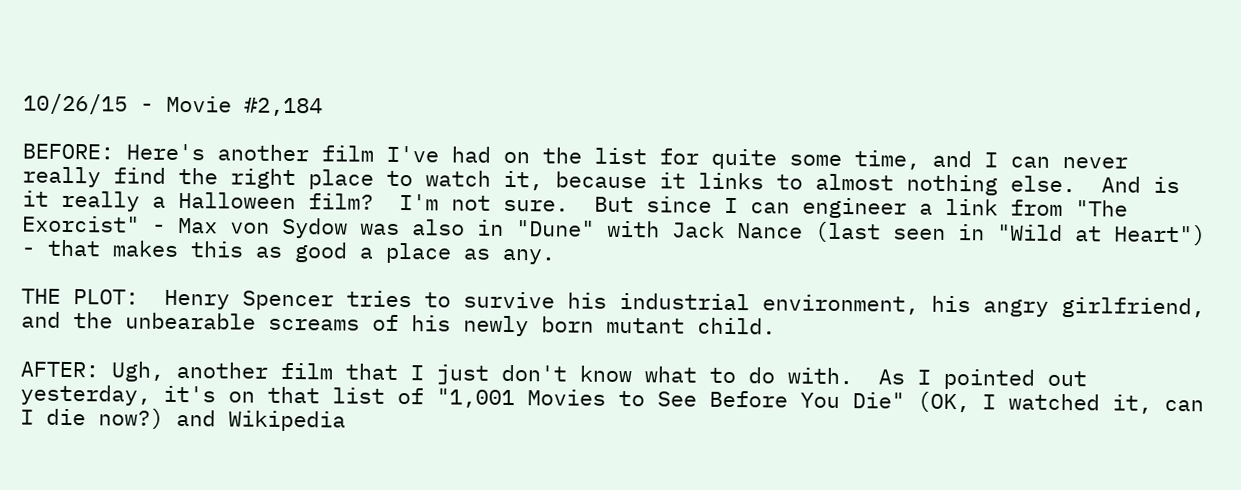10/26/15 - Movie #2,184

BEFORE: Here's another film I've had on the list for quite some time, and I can never really find the right place to watch it, because it links to almost nothing else.  And is it really a Halloween film?  I'm not sure.  But since I can engineer a link from "The Exorcist" - Max von Sydow was also in "Dune" with Jack Nance (last seen in "Wild at Heart") - that makes this as good a place as any.

THE PLOT:  Henry Spencer tries to survive his industrial environment, his angry girlfriend, and the unbearable screams of his newly born mutant child.

AFTER: Ugh, another film that I just don't know what to do with.  As I pointed out yesterday, it's on that list of "1,001 Movies to See Before You Die" (OK, I watched it, can I die now?) and Wikipedia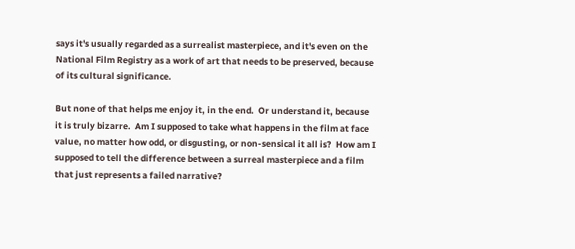says it's usually regarded as a surrealist masterpiece, and it's even on the National Film Registry as a work of art that needs to be preserved, because of its cultural significance.

But none of that helps me enjoy it, in the end.  Or understand it, because it is truly bizarre.  Am I supposed to take what happens in the film at face value, no matter how odd, or disgusting, or non-sensical it all is?  How am I supposed to tell the difference between a surreal masterpiece and a film that just represents a failed narrative?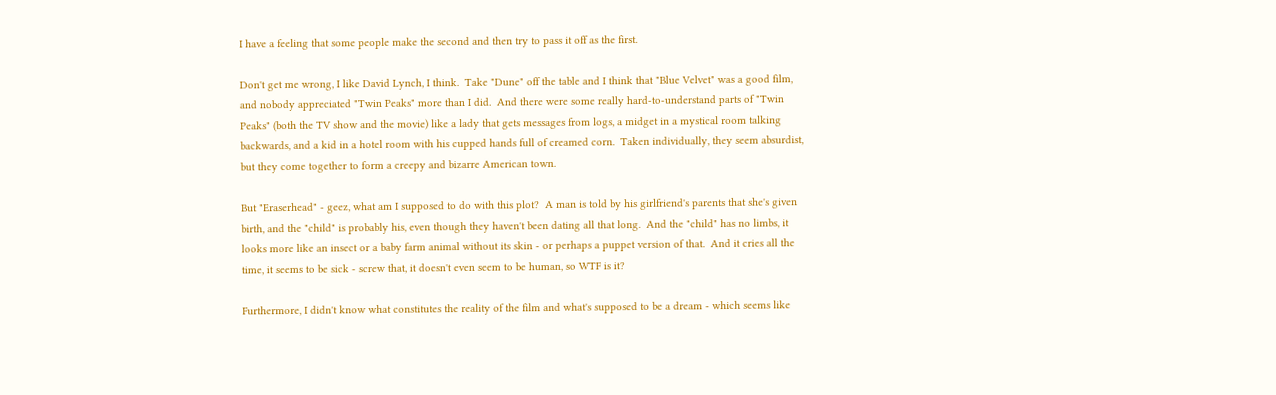I have a feeling that some people make the second and then try to pass it off as the first.

Don't get me wrong, I like David Lynch, I think.  Take "Dune" off the table and I think that "Blue Velvet" was a good film, and nobody appreciated "Twin Peaks" more than I did.  And there were some really hard-to-understand parts of "Twin Peaks" (both the TV show and the movie) like a lady that gets messages from logs, a midget in a mystical room talking backwards, and a kid in a hotel room with his cupped hands full of creamed corn.  Taken individually, they seem absurdist, but they come together to form a creepy and bizarre American town.

But "Eraserhead" - geez, what am I supposed to do with this plot?  A man is told by his girlfriend's parents that she's given birth, and the "child" is probably his, even though they haven't been dating all that long.  And the "child" has no limbs, it looks more like an insect or a baby farm animal without its skin - or perhaps a puppet version of that.  And it cries all the time, it seems to be sick - screw that, it doesn't even seem to be human, so WTF is it?

Furthermore, I didn't know what constitutes the reality of the film and what's supposed to be a dream - which seems like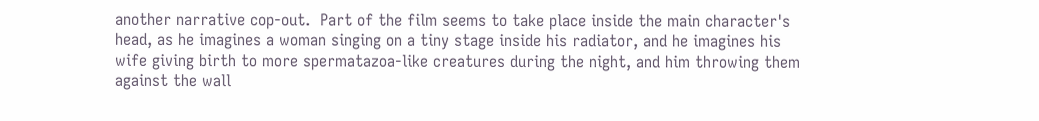another narrative cop-out.  Part of the film seems to take place inside the main character's head, as he imagines a woman singing on a tiny stage inside his radiator, and he imagines his wife giving birth to more spermatazoa-like creatures during the night, and him throwing them against the wall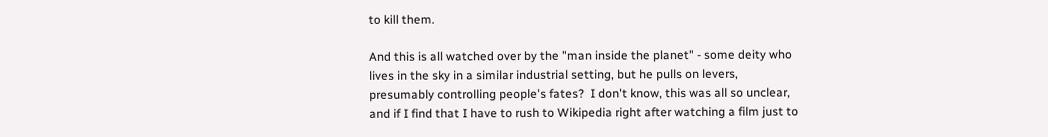to kill them.

And this is all watched over by the "man inside the planet" - some deity who lives in the sky in a similar industrial setting, but he pulls on levers, presumably controlling people's fates?  I don't know, this was all so unclear, and if I find that I have to rush to Wikipedia right after watching a film just to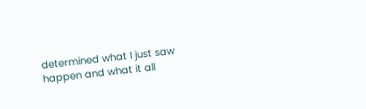determined what I just saw happen and what it all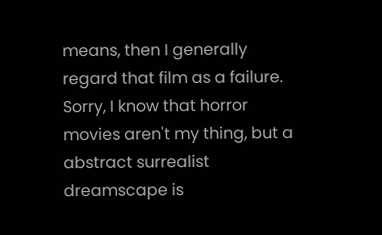means, then I generally regard that film as a failure.  Sorry, I know that horror movies aren't my thing, but a abstract surrealist dreamscape is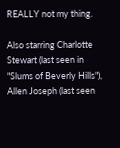REALLY not my thing.

Also starring Charlotte Stewart (last seen in "Slums of Beverly Hills"), Allen Joseph (last seen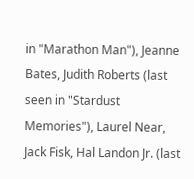in "Marathon Man"), Jeanne Bates, Judith Roberts (last seen in "Stardust Memories"), Laurel Near, Jack Fisk, Hal Landon Jr. (last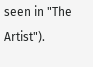seen in "The Artist").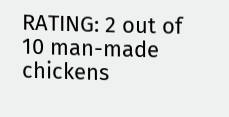RATING: 2 out of 10 man-made chickens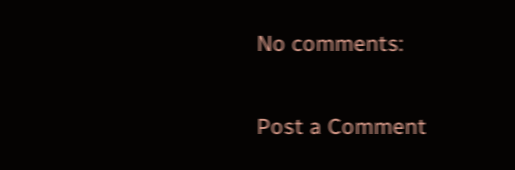No comments:

Post a Comment